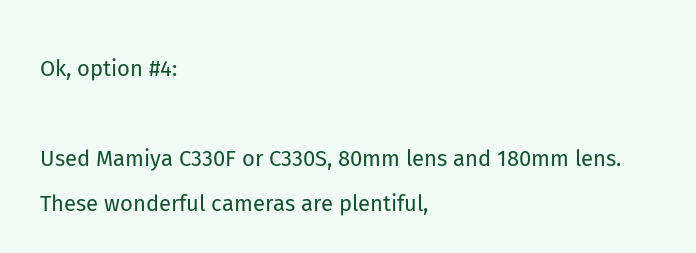Ok, option #4:

Used Mamiya C330F or C330S, 80mm lens and 180mm lens. These wonderful cameras are plentiful,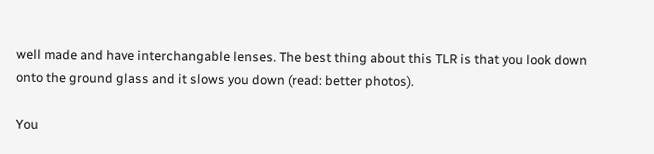well made and have interchangable lenses. The best thing about this TLR is that you look down onto the ground glass and it slows you down (read: better photos).

You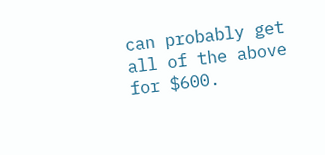can probably get all of the above for $600.